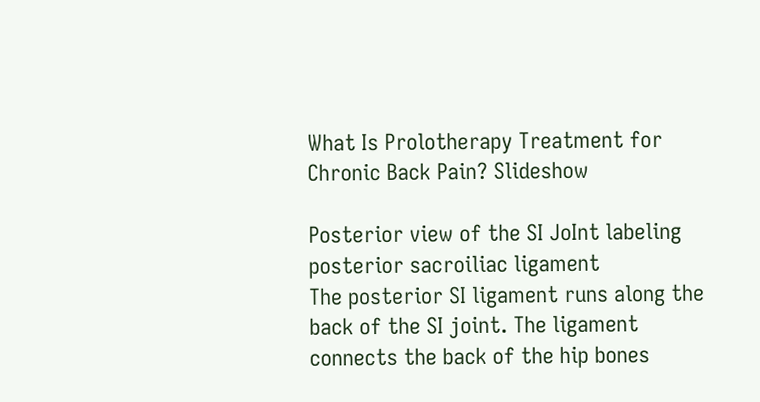What Is Prolotherapy Treatment for Chronic Back Pain? Slideshow

Posterior view of the SI JoInt labeling posterior sacroiliac ligament
The posterior SI ligament runs along the back of the SI joint. The ligament connects the back of the hip bones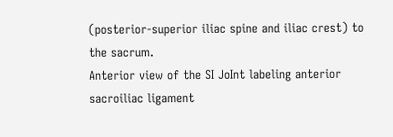(posterior-superior iliac spine and iliac crest) to the sacrum.
Anterior view of the SI JoInt labeling anterior sacroiliac ligament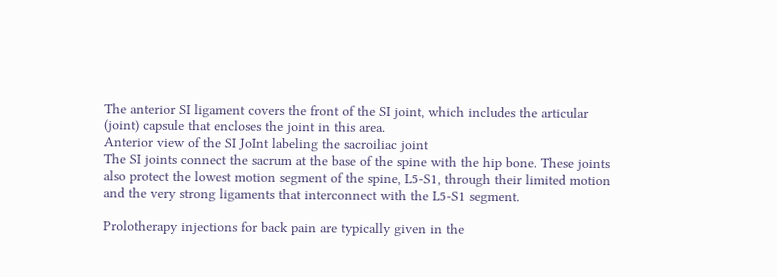The anterior SI ligament covers the front of the SI joint, which includes the articular (joint) capsule that encloses the joint in this area.
Anterior view of the SI JoInt labeling the sacroiliac joint
The SI joints connect the sacrum at the base of the spine with the hip bone. These joints also protect the lowest motion segment of the spine, L5-S1, through their limited motion and the very strong ligaments that interconnect with the L5-S1 segment.

Prolotherapy injections for back pain are typically given in the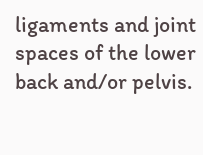ligaments and joint spaces of the lower back and/or pelvis.